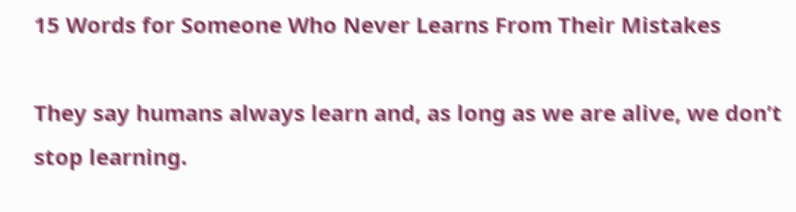15 Words for Someone Who Never Learns From Their Mistakes

They say humans always learn and, as long as we are alive, we don’t stop learning.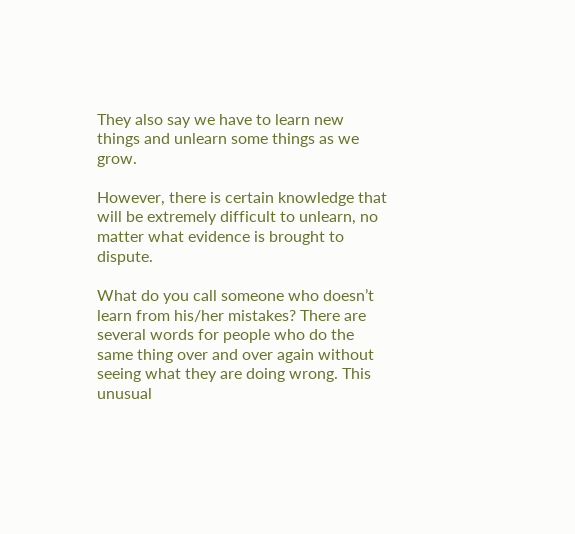They also say we have to learn new things and unlearn some things as we grow.

However, there is certain knowledge that will be extremely difficult to unlearn, no matter what evidence is brought to dispute.

What do you call someone who doesn’t learn from his/her mistakes? There are several words for people who do the same thing over and over again without seeing what they are doing wrong. This unusual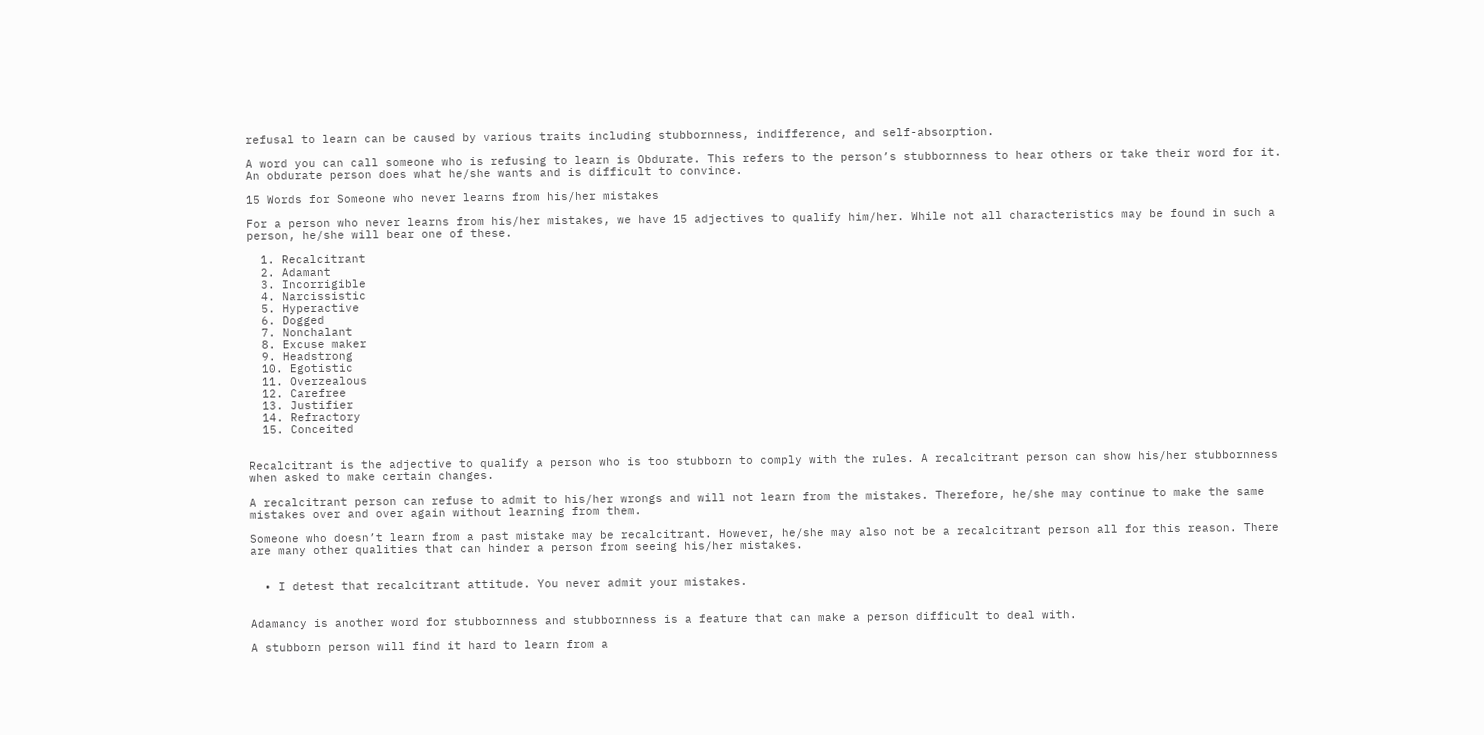refusal to learn can be caused by various traits including stubbornness, indifference, and self-absorption.

A word you can call someone who is refusing to learn is Obdurate. This refers to the person’s stubbornness to hear others or take their word for it. An obdurate person does what he/she wants and is difficult to convince.

15 Words for Someone who never learns from his/her mistakes

For a person who never learns from his/her mistakes, we have 15 adjectives to qualify him/her. While not all characteristics may be found in such a person, he/she will bear one of these.

  1. Recalcitrant
  2. Adamant
  3. Incorrigible
  4. Narcissistic
  5. Hyperactive
  6. Dogged
  7. Nonchalant
  8. Excuse maker
  9. Headstrong
  10. Egotistic
  11. Overzealous
  12. Carefree
  13. Justifier
  14. Refractory
  15. Conceited


Recalcitrant is the adjective to qualify a person who is too stubborn to comply with the rules. A recalcitrant person can show his/her stubbornness when asked to make certain changes.

A recalcitrant person can refuse to admit to his/her wrongs and will not learn from the mistakes. Therefore, he/she may continue to make the same mistakes over and over again without learning from them.

Someone who doesn’t learn from a past mistake may be recalcitrant. However, he/she may also not be a recalcitrant person all for this reason. There are many other qualities that can hinder a person from seeing his/her mistakes.


  • I detest that recalcitrant attitude. You never admit your mistakes.


Adamancy is another word for stubbornness and stubbornness is a feature that can make a person difficult to deal with.

A stubborn person will find it hard to learn from a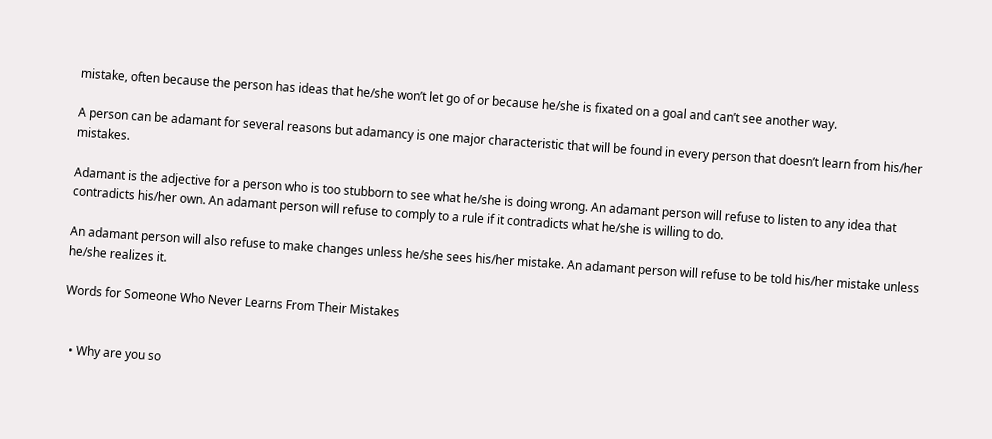mistake, often because the person has ideas that he/she won’t let go of or because he/she is fixated on a goal and can’t see another way.

A person can be adamant for several reasons but adamancy is one major characteristic that will be found in every person that doesn’t learn from his/her mistakes.

Adamant is the adjective for a person who is too stubborn to see what he/she is doing wrong. An adamant person will refuse to listen to any idea that contradicts his/her own. An adamant person will refuse to comply to a rule if it contradicts what he/she is willing to do.

An adamant person will also refuse to make changes unless he/she sees his/her mistake. An adamant person will refuse to be told his/her mistake unless he/she realizes it.

Words for Someone Who Never Learns From Their Mistakes


  • Why are you so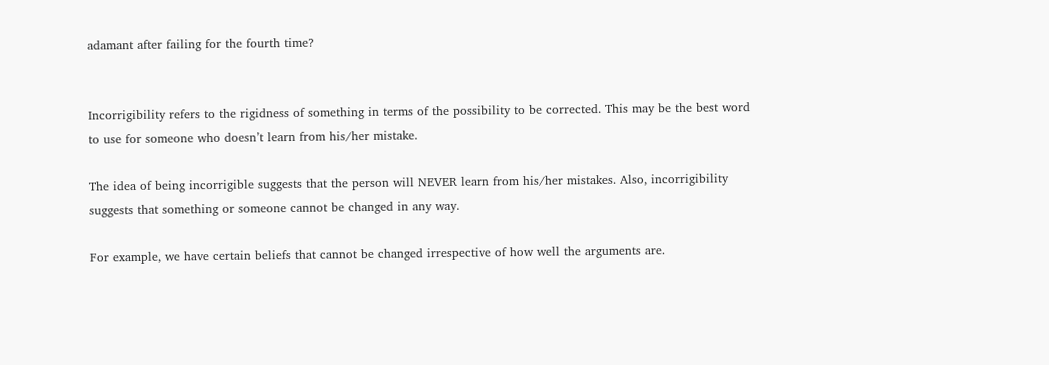adamant after failing for the fourth time?


Incorrigibility refers to the rigidness of something in terms of the possibility to be corrected. This may be the best word to use for someone who doesn’t learn from his/her mistake.

The idea of being incorrigible suggests that the person will NEVER learn from his/her mistakes. Also, incorrigibility suggests that something or someone cannot be changed in any way.

For example, we have certain beliefs that cannot be changed irrespective of how well the arguments are.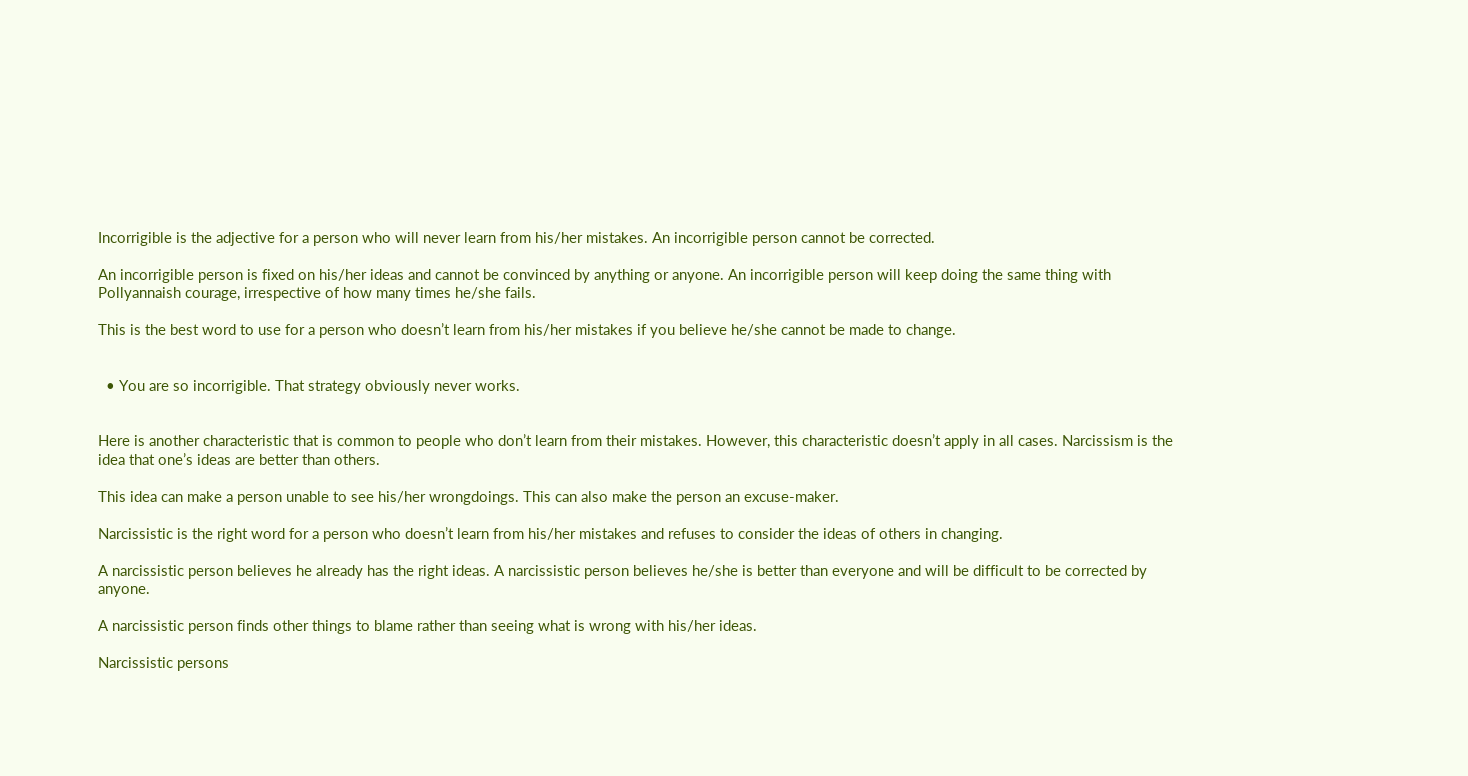Incorrigible is the adjective for a person who will never learn from his/her mistakes. An incorrigible person cannot be corrected.

An incorrigible person is fixed on his/her ideas and cannot be convinced by anything or anyone. An incorrigible person will keep doing the same thing with Pollyannaish courage, irrespective of how many times he/she fails.

This is the best word to use for a person who doesn’t learn from his/her mistakes if you believe he/she cannot be made to change.


  • You are so incorrigible. That strategy obviously never works.


Here is another characteristic that is common to people who don’t learn from their mistakes. However, this characteristic doesn’t apply in all cases. Narcissism is the idea that one’s ideas are better than others.

This idea can make a person unable to see his/her wrongdoings. This can also make the person an excuse-maker.

Narcissistic is the right word for a person who doesn’t learn from his/her mistakes and refuses to consider the ideas of others in changing.

A narcissistic person believes he already has the right ideas. A narcissistic person believes he/she is better than everyone and will be difficult to be corrected by anyone.

A narcissistic person finds other things to blame rather than seeing what is wrong with his/her ideas.

Narcissistic persons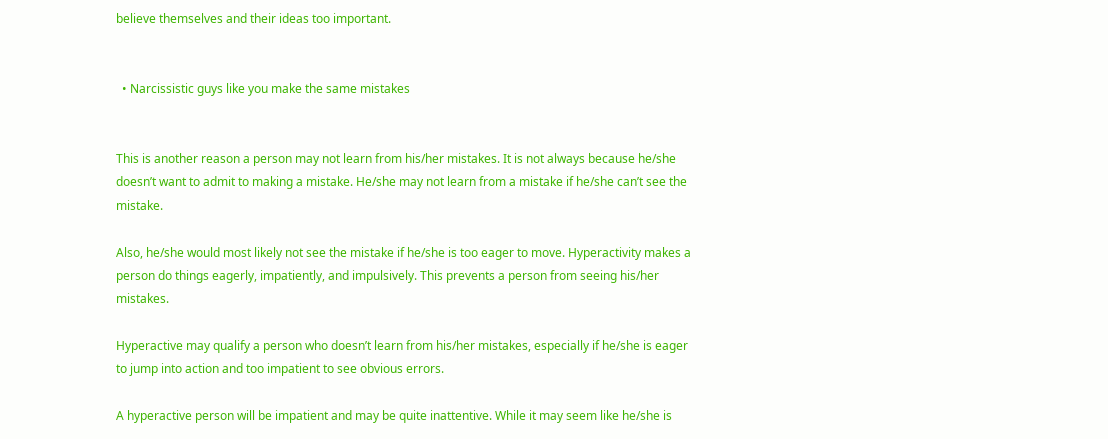believe themselves and their ideas too important.


  • Narcissistic guys like you make the same mistakes


This is another reason a person may not learn from his/her mistakes. It is not always because he/she doesn’t want to admit to making a mistake. He/she may not learn from a mistake if he/she can’t see the mistake.

Also, he/she would most likely not see the mistake if he/she is too eager to move. Hyperactivity makes a person do things eagerly, impatiently, and impulsively. This prevents a person from seeing his/her mistakes.

Hyperactive may qualify a person who doesn’t learn from his/her mistakes, especially if he/she is eager to jump into action and too impatient to see obvious errors.

A hyperactive person will be impatient and may be quite inattentive. While it may seem like he/she is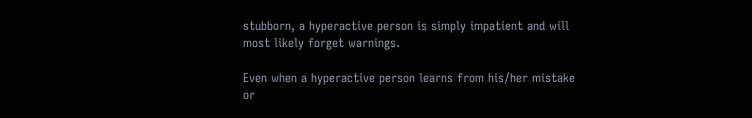stubborn, a hyperactive person is simply impatient and will most likely forget warnings.

Even when a hyperactive person learns from his/her mistake or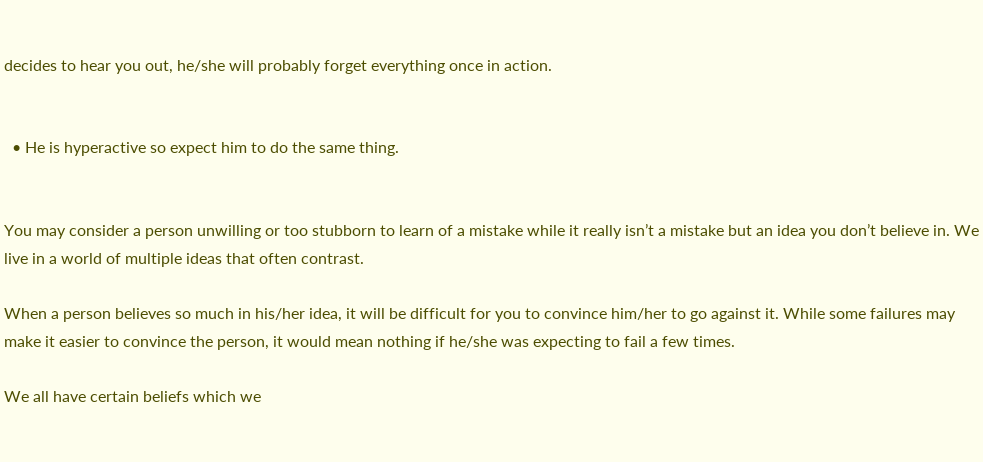decides to hear you out, he/she will probably forget everything once in action.


  • He is hyperactive so expect him to do the same thing.


You may consider a person unwilling or too stubborn to learn of a mistake while it really isn’t a mistake but an idea you don’t believe in. We live in a world of multiple ideas that often contrast.

When a person believes so much in his/her idea, it will be difficult for you to convince him/her to go against it. While some failures may make it easier to convince the person, it would mean nothing if he/she was expecting to fail a few times.

We all have certain beliefs which we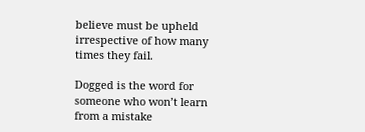believe must be upheld irrespective of how many times they fail.

Dogged is the word for someone who won’t learn from a mistake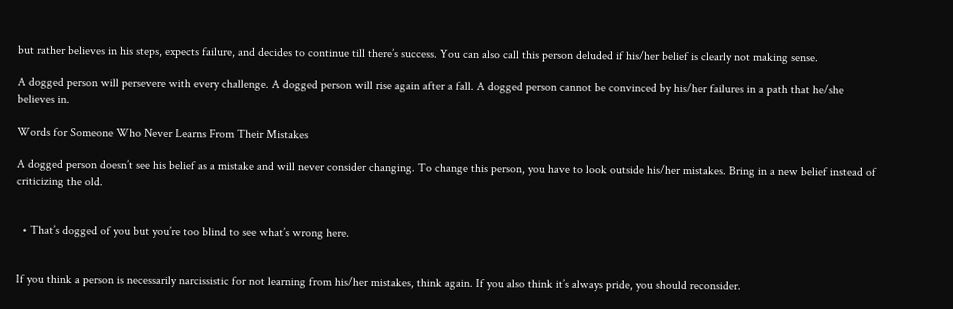but rather believes in his steps, expects failure, and decides to continue till there’s success. You can also call this person deluded if his/her belief is clearly not making sense.

A dogged person will persevere with every challenge. A dogged person will rise again after a fall. A dogged person cannot be convinced by his/her failures in a path that he/she believes in.

Words for Someone Who Never Learns From Their Mistakes

A dogged person doesn’t see his belief as a mistake and will never consider changing. To change this person, you have to look outside his/her mistakes. Bring in a new belief instead of criticizing the old.


  • That’s dogged of you but you’re too blind to see what’s wrong here.


If you think a person is necessarily narcissistic for not learning from his/her mistakes, think again. If you also think it’s always pride, you should reconsider.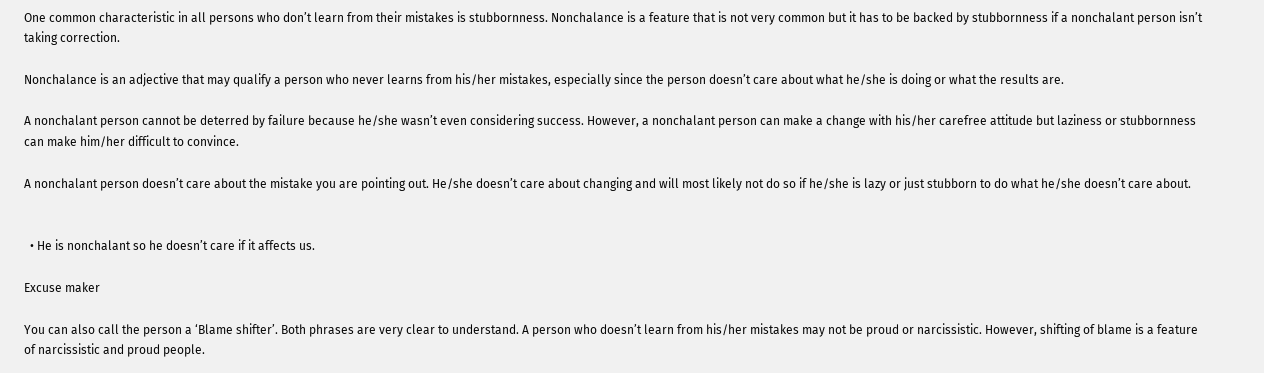One common characteristic in all persons who don’t learn from their mistakes is stubbornness. Nonchalance is a feature that is not very common but it has to be backed by stubbornness if a nonchalant person isn’t taking correction.

Nonchalance is an adjective that may qualify a person who never learns from his/her mistakes, especially since the person doesn’t care about what he/she is doing or what the results are.

A nonchalant person cannot be deterred by failure because he/she wasn’t even considering success. However, a nonchalant person can make a change with his/her carefree attitude but laziness or stubbornness can make him/her difficult to convince.

A nonchalant person doesn’t care about the mistake you are pointing out. He/she doesn’t care about changing and will most likely not do so if he/she is lazy or just stubborn to do what he/she doesn’t care about.


  • He is nonchalant so he doesn’t care if it affects us.

Excuse maker

You can also call the person a ‘Blame shifter’. Both phrases are very clear to understand. A person who doesn’t learn from his/her mistakes may not be proud or narcissistic. However, shifting of blame is a feature of narcissistic and proud people.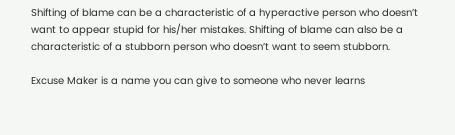Shifting of blame can be a characteristic of a hyperactive person who doesn’t want to appear stupid for his/her mistakes. Shifting of blame can also be a characteristic of a stubborn person who doesn’t want to seem stubborn.

Excuse Maker is a name you can give to someone who never learns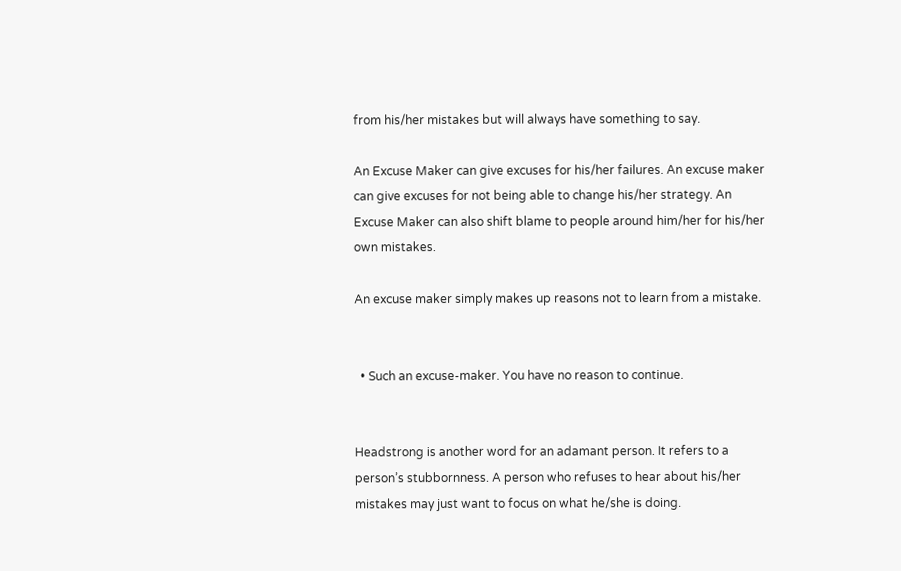from his/her mistakes but will always have something to say.

An Excuse Maker can give excuses for his/her failures. An excuse maker can give excuses for not being able to change his/her strategy. An Excuse Maker can also shift blame to people around him/her for his/her own mistakes.

An excuse maker simply makes up reasons not to learn from a mistake.


  • Such an excuse-maker. You have no reason to continue.


Headstrong is another word for an adamant person. It refers to a person’s stubbornness. A person who refuses to hear about his/her mistakes may just want to focus on what he/she is doing.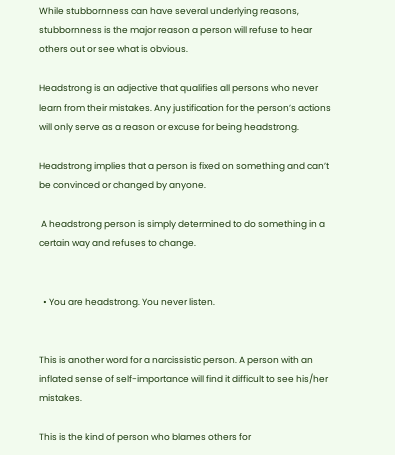While stubbornness can have several underlying reasons, stubbornness is the major reason a person will refuse to hear others out or see what is obvious.

Headstrong is an adjective that qualifies all persons who never learn from their mistakes. Any justification for the person’s actions will only serve as a reason or excuse for being headstrong.

Headstrong implies that a person is fixed on something and can’t be convinced or changed by anyone.

 A headstrong person is simply determined to do something in a certain way and refuses to change.


  • You are headstrong. You never listen.


This is another word for a narcissistic person. A person with an inflated sense of self-importance will find it difficult to see his/her mistakes.

This is the kind of person who blames others for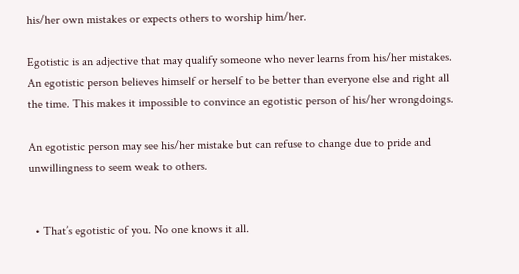his/her own mistakes or expects others to worship him/her.

Egotistic is an adjective that may qualify someone who never learns from his/her mistakes. An egotistic person believes himself or herself to be better than everyone else and right all the time. This makes it impossible to convince an egotistic person of his/her wrongdoings.

An egotistic person may see his/her mistake but can refuse to change due to pride and unwillingness to seem weak to others.


  • That’s egotistic of you. No one knows it all.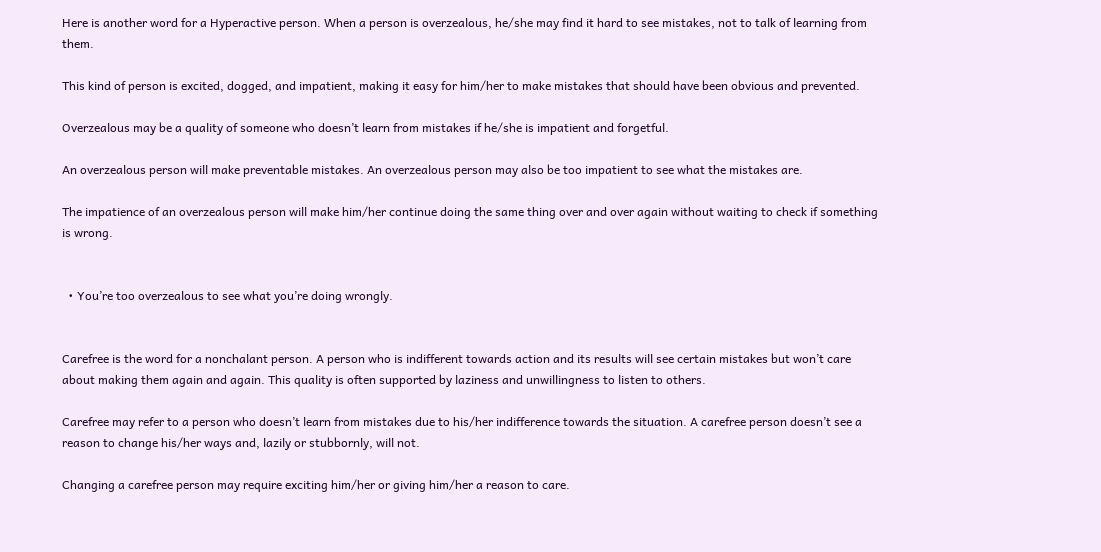Here is another word for a Hyperactive person. When a person is overzealous, he/she may find it hard to see mistakes, not to talk of learning from them.

This kind of person is excited, dogged, and impatient, making it easy for him/her to make mistakes that should have been obvious and prevented.

Overzealous may be a quality of someone who doesn’t learn from mistakes if he/she is impatient and forgetful.

An overzealous person will make preventable mistakes. An overzealous person may also be too impatient to see what the mistakes are.

The impatience of an overzealous person will make him/her continue doing the same thing over and over again without waiting to check if something is wrong.


  • You’re too overzealous to see what you’re doing wrongly.


Carefree is the word for a nonchalant person. A person who is indifferent towards action and its results will see certain mistakes but won’t care about making them again and again. This quality is often supported by laziness and unwillingness to listen to others.

Carefree may refer to a person who doesn’t learn from mistakes due to his/her indifference towards the situation. A carefree person doesn’t see a reason to change his/her ways and, lazily or stubbornly, will not.

Changing a carefree person may require exciting him/her or giving him/her a reason to care.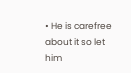• He is carefree about it so let him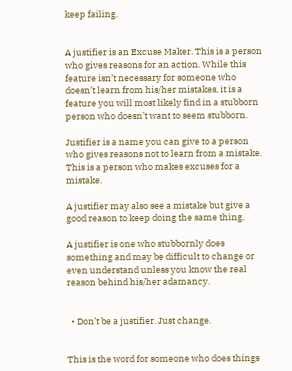keep failing.


A justifier is an Excuse Maker. This is a person who gives reasons for an action. While this feature isn’t necessary for someone who doesn’t learn from his/her mistakes, it is a feature you will most likely find in a stubborn person who doesn’t want to seem stubborn.

Justifier is a name you can give to a person who gives reasons not to learn from a mistake. This is a person who makes excuses for a mistake.

A justifier may also see a mistake but give a good reason to keep doing the same thing.

A justifier is one who stubbornly does something and may be difficult to change or even understand unless you know the real reason behind his/her adamancy.


  • Don’t be a justifier. Just change.


This is the word for someone who does things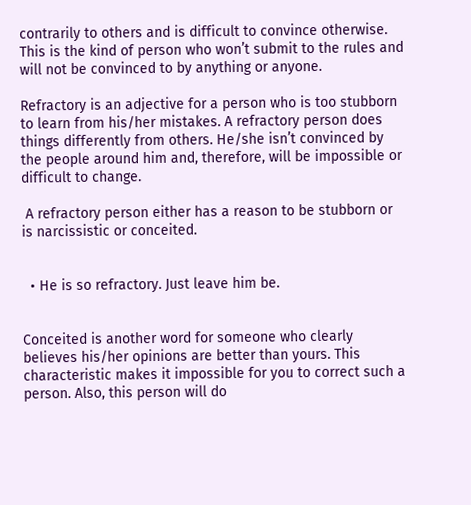contrarily to others and is difficult to convince otherwise. This is the kind of person who won’t submit to the rules and will not be convinced to by anything or anyone.

Refractory is an adjective for a person who is too stubborn to learn from his/her mistakes. A refractory person does things differently from others. He/she isn’t convinced by the people around him and, therefore, will be impossible or difficult to change.

 A refractory person either has a reason to be stubborn or is narcissistic or conceited.


  • He is so refractory. Just leave him be.


Conceited is another word for someone who clearly believes his/her opinions are better than yours. This characteristic makes it impossible for you to correct such a person. Also, this person will do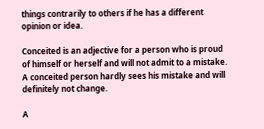things contrarily to others if he has a different opinion or idea.

Conceited is an adjective for a person who is proud of himself or herself and will not admit to a mistake. A conceited person hardly sees his mistake and will definitely not change.

A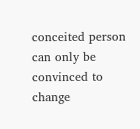conceited person can only be convinced to change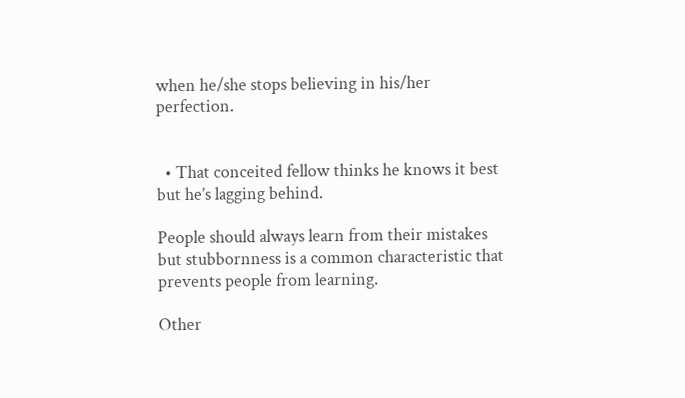when he/she stops believing in his/her perfection.


  • That conceited fellow thinks he knows it best but he’s lagging behind.

People should always learn from their mistakes but stubbornness is a common characteristic that prevents people from learning.

Other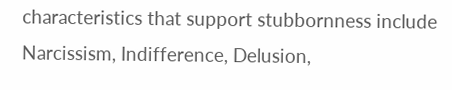characteristics that support stubbornness include Narcissism, Indifference, Delusion,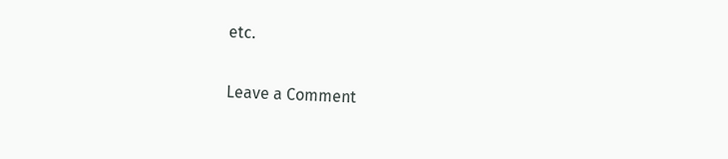etc.

Leave a Comment